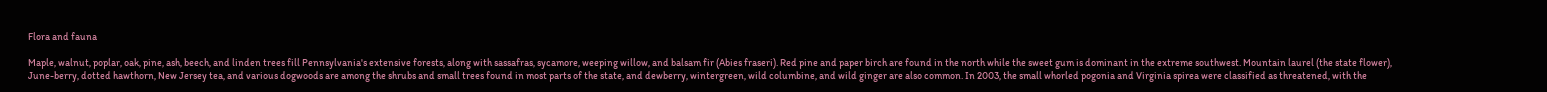Flora and fauna

Maple, walnut, poplar, oak, pine, ash, beech, and linden trees fill Pennsylvania's extensive forests, along with sassafras, sycamore, weeping willow, and balsam fir (Abies fraseri). Red pine and paper birch are found in the north while the sweet gum is dominant in the extreme southwest. Mountain laurel (the state flower), June-berry, dotted hawthorn, New Jersey tea, and various dogwoods are among the shrubs and small trees found in most parts of the state, and dewberry, wintergreen, wild columbine, and wild ginger are also common. In 2003, the small whorled pogonia and Virginia spirea were classified as threatened, with the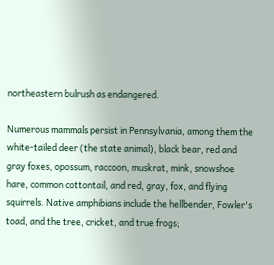northeastern bulrush as endangered.

Numerous mammals persist in Pennsylvania, among them the white-tailed deer (the state animal), black bear, red and gray foxes, opossum, raccoon, muskrat, mink, snowshoe hare, common cottontail, and red, gray, fox, and flying squirrels. Native amphibians include the hellbender, Fowler's toad, and the tree, cricket, and true frogs;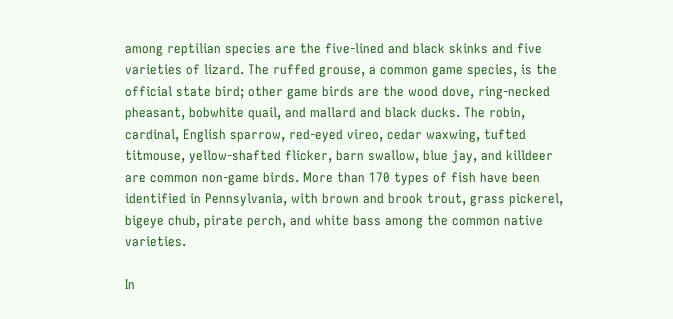among reptilian species are the five-lined and black skinks and five varieties of lizard. The ruffed grouse, a common game species, is the official state bird; other game birds are the wood dove, ring-necked pheasant, bobwhite quail, and mallard and black ducks. The robin, cardinal, English sparrow, red-eyed vireo, cedar waxwing, tufted titmouse, yellow-shafted flicker, barn swallow, blue jay, and killdeer are common non-game birds. More than 170 types of fish have been identified in Pennsylvania, with brown and brook trout, grass pickerel, bigeye chub, pirate perch, and white bass among the common native varieties.

In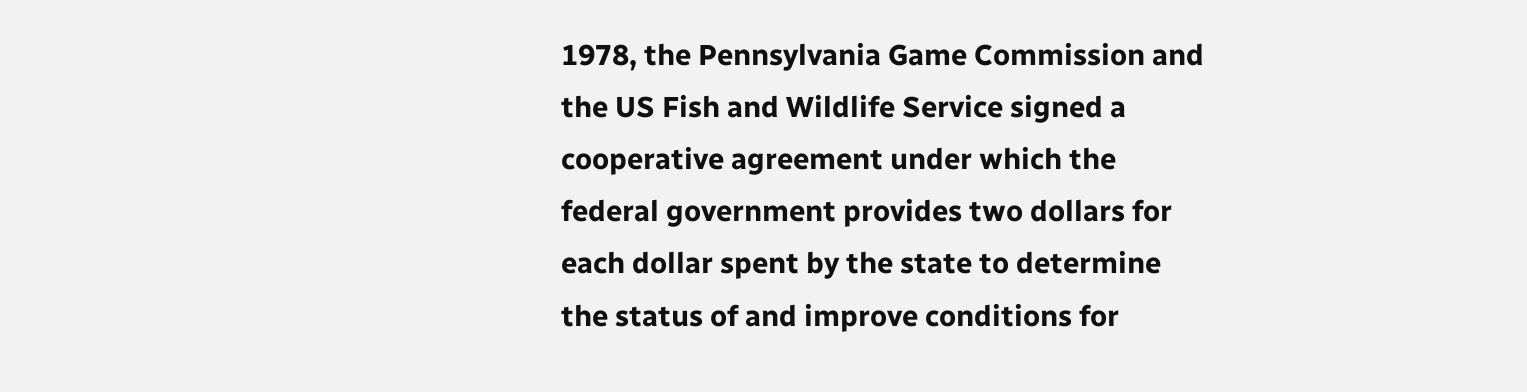1978, the Pennsylvania Game Commission and the US Fish and Wildlife Service signed a cooperative agreement under which the federal government provides two dollars for each dollar spent by the state to determine the status of and improve conditions for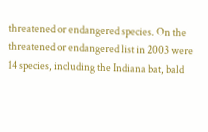threatened or endangered species. On the threatened or endangered list in 2003 were 14 species, including the Indiana bat, bald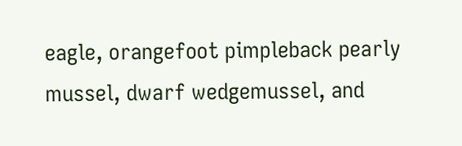eagle, orangefoot pimpleback pearly mussel, dwarf wedgemussel, and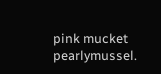pink mucket pearlymussel.